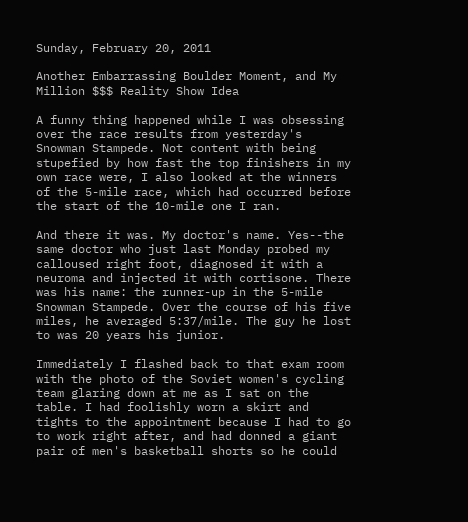Sunday, February 20, 2011

Another Embarrassing Boulder Moment, and My Million $$$ Reality Show Idea

A funny thing happened while I was obsessing over the race results from yesterday's Snowman Stampede. Not content with being stupefied by how fast the top finishers in my own race were, I also looked at the winners of the 5-mile race, which had occurred before the start of the 10-mile one I ran.

And there it was. My doctor's name. Yes--the same doctor who just last Monday probed my calloused right foot, diagnosed it with a neuroma and injected it with cortisone. There was his name: the runner-up in the 5-mile Snowman Stampede. Over the course of his five miles, he averaged 5:37/mile. The guy he lost to was 20 years his junior.

Immediately I flashed back to that exam room with the photo of the Soviet women's cycling team glaring down at me as I sat on the table. I had foolishly worn a skirt and tights to the appointment because I had to go to work right after, and had donned a giant pair of men's basketball shorts so he could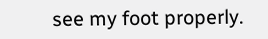see my foot properly.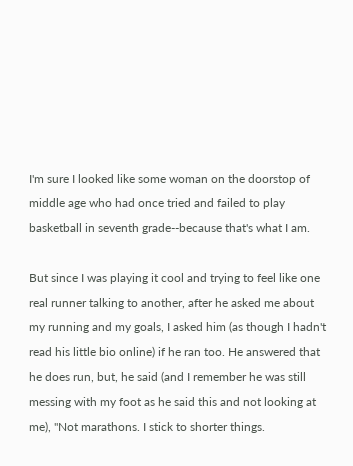I'm sure I looked like some woman on the doorstop of middle age who had once tried and failed to play basketball in seventh grade--because that's what I am.

But since I was playing it cool and trying to feel like one real runner talking to another, after he asked me about my running and my goals, I asked him (as though I hadn't read his little bio online) if he ran too. He answered that he does run, but, he said (and I remember he was still messing with my foot as he said this and not looking at me), "Not marathons. I stick to shorter things.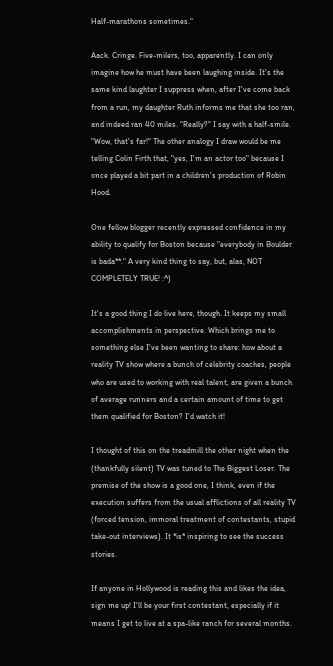Half-marathons sometimes."

Aack. Cringe. Five-milers, too, apparently. I can only imagine how he must have been laughing inside. It's the same kind laughter I suppress when, after I've come back from a run, my daughter Ruth informs me that she too ran, and indeed ran 40 miles. "Really?" I say with a half-smile. "Wow, that's far!" The other analogy I draw would be me telling Colin Firth that, "yes, I'm an actor too" because I once played a bit part in a children's production of Robin Hood.

One fellow blogger recently expressed confidence in my ability to qualify for Boston because "everybody in Boulder is bada**." A very kind thing to say, but, alas, NOT COMPLETELY TRUE! :^)

It's a good thing I do live here, though. It keeps my small accomplishments in perspective. Which brings me to something else I've been wanting to share: how about a reality TV show where a bunch of celebrity coaches, people who are used to working with real talent, are given a bunch of average runners and a certain amount of time to get them qualified for Boston? I'd watch it!

I thought of this on the treadmill the other night when the (thankfully silent) TV was tuned to The Biggest Loser. The premise of the show is a good one, I think, even if the execution suffers from the usual afflictions of all reality TV (forced tension, immoral treatment of contestants, stupid take-out interviews). It *is* inspiring to see the success stories.

If anyone in Hollywood is reading this and likes the idea, sign me up! I'll be your first contestant, especially if it means I get to live at a spa-like ranch for several months.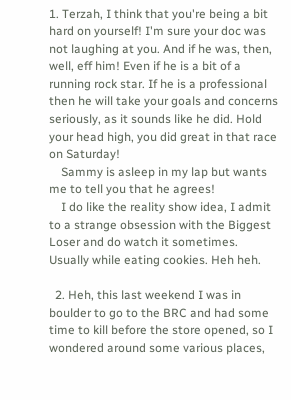1. Terzah, I think that you're being a bit hard on yourself! I'm sure your doc was not laughing at you. And if he was, then, well, eff him! Even if he is a bit of a running rock star. If he is a professional then he will take your goals and concerns seriously, as it sounds like he did. Hold your head high, you did great in that race on Saturday!
    Sammy is asleep in my lap but wants me to tell you that he agrees!
    I do like the reality show idea, I admit to a strange obsession with the Biggest Loser and do watch it sometimes. Usually while eating cookies. Heh heh.

  2. Heh, this last weekend I was in boulder to go to the BRC and had some time to kill before the store opened, so I wondered around some various places,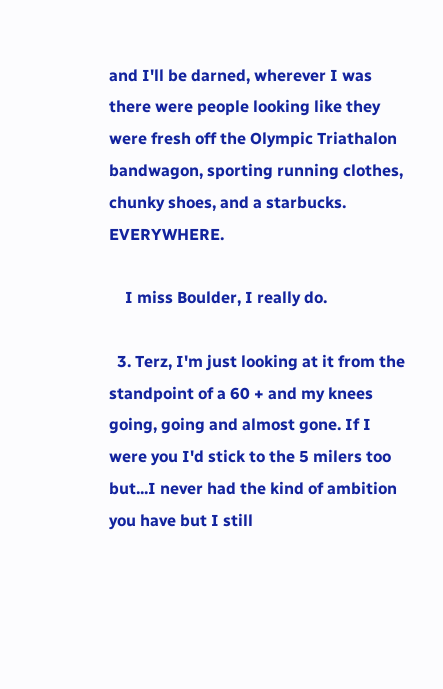and I'll be darned, wherever I was there were people looking like they were fresh off the Olympic Triathalon bandwagon, sporting running clothes, chunky shoes, and a starbucks. EVERYWHERE.

    I miss Boulder, I really do.

  3. Terz, I'm just looking at it from the standpoint of a 60 + and my knees going, going and almost gone. If I were you I'd stick to the 5 milers too but...I never had the kind of ambition you have but I still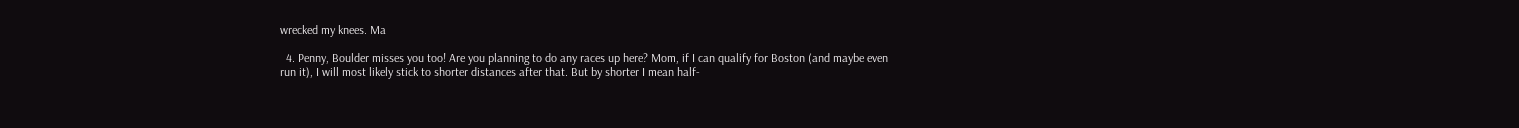wrecked my knees. Ma

  4. Penny, Boulder misses you too! Are you planning to do any races up here? Mom, if I can qualify for Boston (and maybe even run it), I will most likely stick to shorter distances after that. But by shorter I mean half-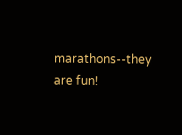marathons--they are fun!